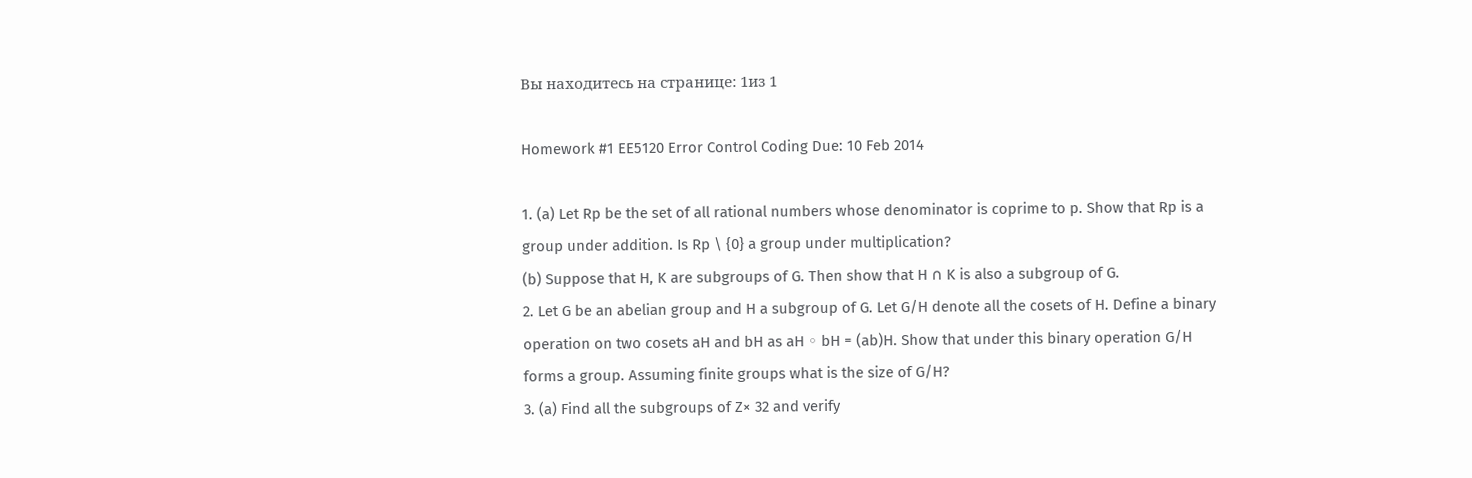Вы находитесь на странице: 1из 1

Homework #1 EE5120 Error Control Coding Due: 10 Feb 2014

1. (a) Let Rp be the set of all rational numbers whose denominator is coprime to p. Show that Rp is a
group under addition. Is Rp \ {0} a group under multiplication?
(b) Suppose that H, K are subgroups of G. Then show that H ∩ K is also a subgroup of G.
2. Let G be an abelian group and H a subgroup of G. Let G/H denote all the cosets of H. Define a binary
operation on two cosets aH and bH as aH ◦ bH = (ab)H. Show that under this binary operation G/H
forms a group. Assuming finite groups what is the size of G/H?
3. (a) Find all the subgroups of Z× 32 and verify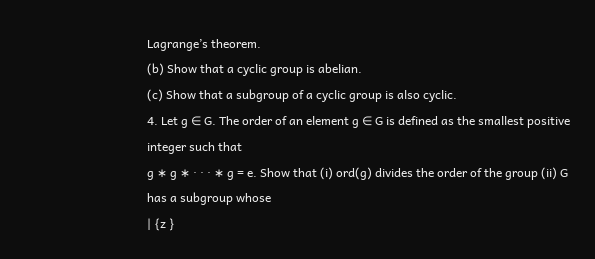Lagrange’s theorem.
(b) Show that a cyclic group is abelian.
(c) Show that a subgroup of a cyclic group is also cyclic.
4. Let g ∈ G. The order of an element g ∈ G is defined as the smallest positive integer such that
g ∗ g ∗ · · · ∗ g = e. Show that (i) ord(g) divides the order of the group (ii) G has a subgroup whose
| {z }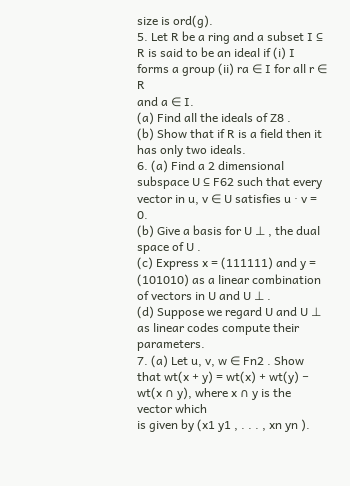size is ord(g).
5. Let R be a ring and a subset I ⊆ R is said to be an ideal if (i) I forms a group (ii) ra ∈ I for all r ∈ R
and a ∈ I.
(a) Find all the ideals of Z8 .
(b) Show that if R is a field then it has only two ideals.
6. (a) Find a 2 dimensional subspace U ⊆ F62 such that every vector in u, v ∈ U satisfies u · v = 0.
(b) Give a basis for U ⊥ , the dual space of U .
(c) Express x = (111111) and y = (101010) as a linear combination of vectors in U and U ⊥ .
(d) Suppose we regard U and U ⊥ as linear codes compute their parameters.
7. (a) Let u, v, w ∈ Fn2 . Show that wt(x + y) = wt(x) + wt(y) − wt(x ∩ y), where x ∩ y is the vector which
is given by (x1 y1 , . . . , xn yn ).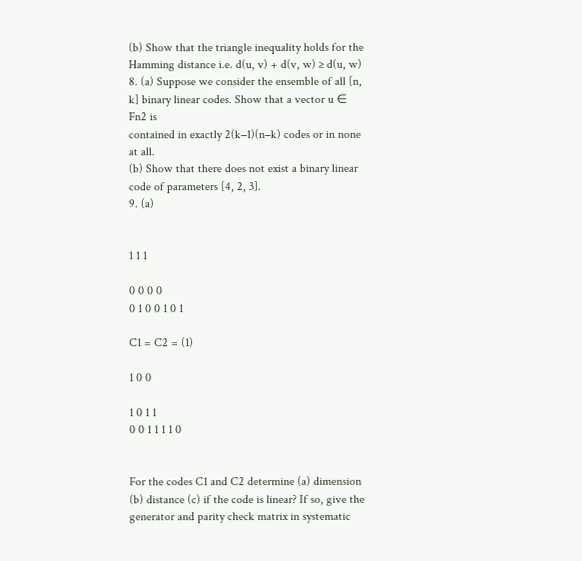(b) Show that the triangle inequality holds for the Hamming distance i.e. d(u, v) + d(v, w) ≥ d(u, w)
8. (a) Suppose we consider the ensemble of all [n, k] binary linear codes. Show that a vector u ∈ Fn2 is
contained in exactly 2(k−1)(n−k) codes or in none at all.
(b) Show that there does not exist a binary linear code of parameters [4, 2, 3].
9. (a)


1 1 1

0 0 0 0
0 1 0 0 1 0 1

C1 = C2 = (1)

1 0 0

1 0 1 1
0 0 1 1 1 1 0


For the codes C1 and C2 determine (a) dimension (b) distance (c) if the code is linear? If so, give the
generator and parity check matrix in systematic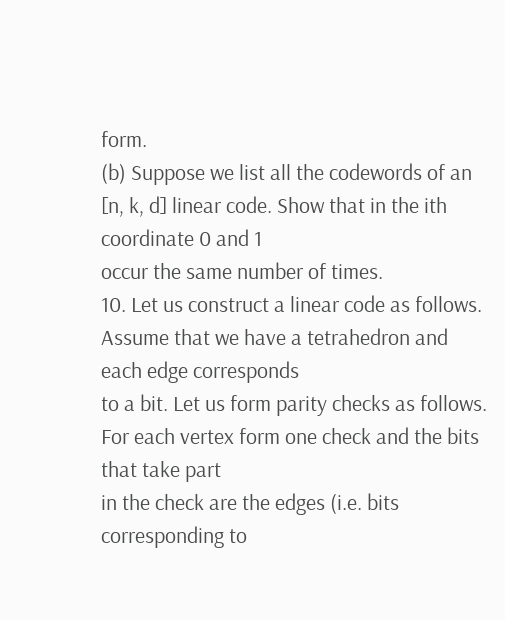form.
(b) Suppose we list all the codewords of an [n, k, d] linear code. Show that in the ith coordinate 0 and 1
occur the same number of times.
10. Let us construct a linear code as follows. Assume that we have a tetrahedron and each edge corresponds
to a bit. Let us form parity checks as follows. For each vertex form one check and the bits that take part
in the check are the edges (i.e. bits corresponding to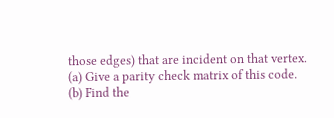those edges) that are incident on that vertex.
(a) Give a parity check matrix of this code.
(b) Find the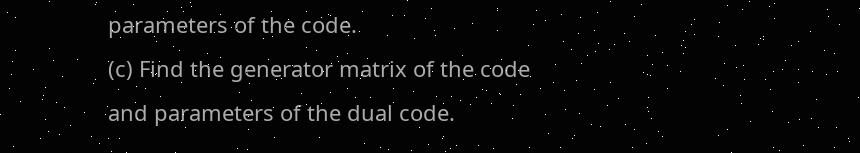parameters of the code.
(c) Find the generator matrix of the code and parameters of the dual code.